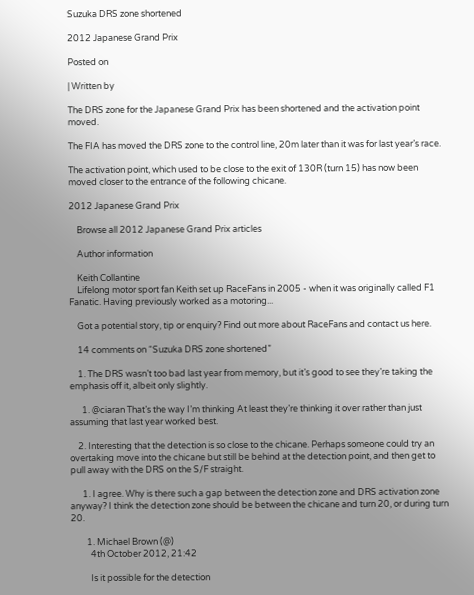Suzuka DRS zone shortened

2012 Japanese Grand Prix

Posted on

| Written by

The DRS zone for the Japanese Grand Prix has been shortened and the activation point moved.

The FIA has moved the DRS zone to the control line, 20m later than it was for last year’s race.

The activation point, which used to be close to the exit of 130R (turn 15) has now been moved closer to the entrance of the following chicane.

2012 Japanese Grand Prix

    Browse all 2012 Japanese Grand Prix articles

    Author information

    Keith Collantine
    Lifelong motor sport fan Keith set up RaceFans in 2005 - when it was originally called F1 Fanatic. Having previously worked as a motoring...

    Got a potential story, tip or enquiry? Find out more about RaceFans and contact us here.

    14 comments on “Suzuka DRS zone shortened”

    1. The DRS wasn’t too bad last year from memory, but it’s good to see they’re taking the emphasis off it, albeit only slightly.

      1. @ciaran That’s the way I’m thinking At least they’re thinking it over rather than just assuming that last year worked best.

    2. Interesting that the detection is so close to the chicane. Perhaps someone could try an overtaking move into the chicane but still be behind at the detection point, and then get to pull away with the DRS on the S/F straight.

      1. I agree. Why is there such a gap between the detection zone and DRS activation zone anyway? I think the detection zone should be between the chicane and turn 20, or during turn 20.

        1. Michael Brown (@)
          4th October 2012, 21:42

          Is it possible for the detection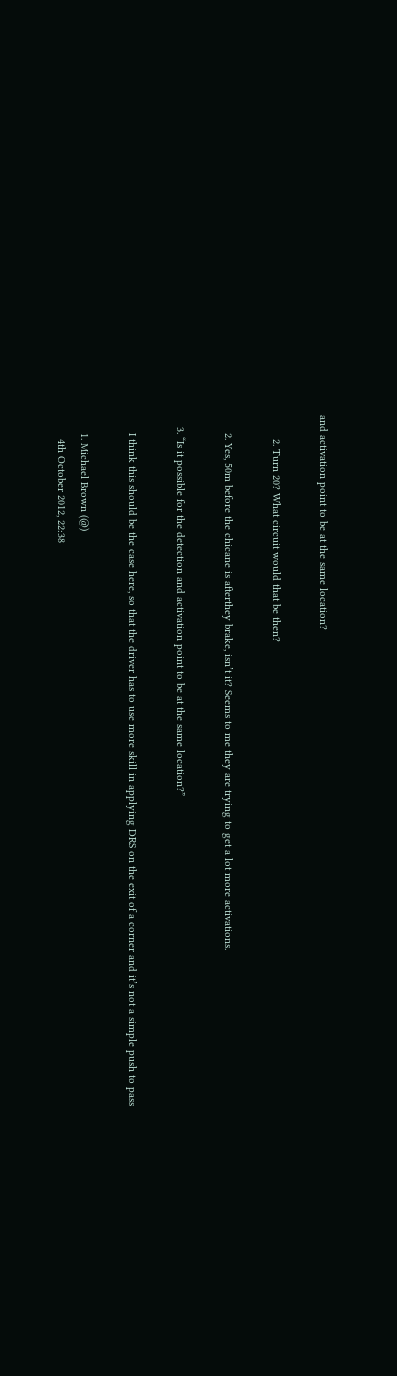and activation point to be at the same location?

        2. Turn 20? What circuit would that be then?

      2. Yes, 50m before the chicane is afterthey brake, isn’t it? Seems to me they are trying to get a lot more activations.

    3. “Is it possible for the detection and activation point to be at the same location?”

      I think this should be the case here, so that the driver has to use more skill in applying DRS on the exit of a corner and it’s not a simple push to pass

      1. Michael Brown (@)
        4th October 2012, 22:38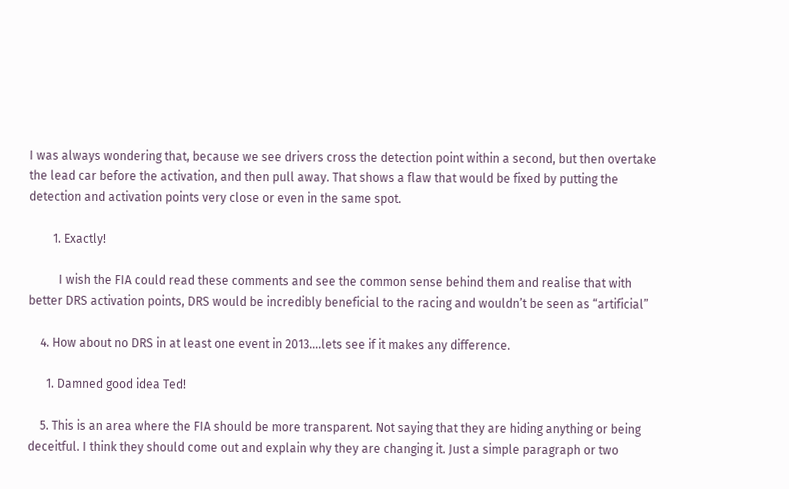I was always wondering that, because we see drivers cross the detection point within a second, but then overtake the lead car before the activation, and then pull away. That shows a flaw that would be fixed by putting the detection and activation points very close or even in the same spot.

        1. Exactly!

          I wish the FIA could read these comments and see the common sense behind them and realise that with better DRS activation points, DRS would be incredibly beneficial to the racing and wouldn’t be seen as “artificial”

    4. How about no DRS in at least one event in 2013….lets see if it makes any difference.

      1. Damned good idea Ted!

    5. This is an area where the FIA should be more transparent. Not saying that they are hiding anything or being deceitful. I think they should come out and explain why they are changing it. Just a simple paragraph or two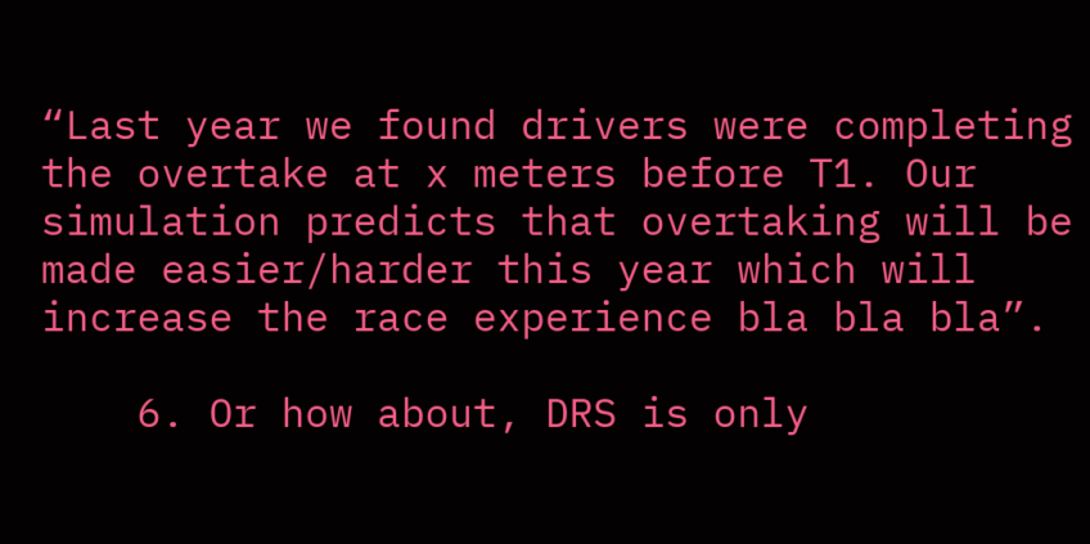“Last year we found drivers were completing the overtake at x meters before T1. Our simulation predicts that overtaking will be made easier/harder this year which will increase the race experience bla bla bla”.

    6. Or how about, DRS is only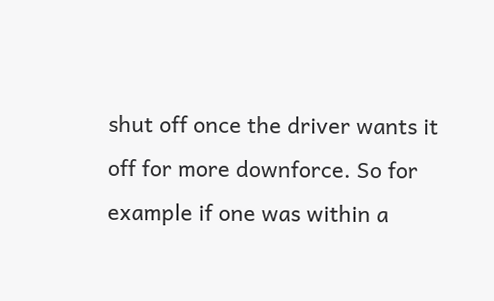shut off once the driver wants it off for more downforce. So for example if one was within a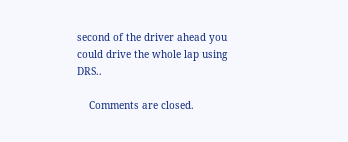second of the driver ahead you could drive the whole lap using DRS..

    Comments are closed.